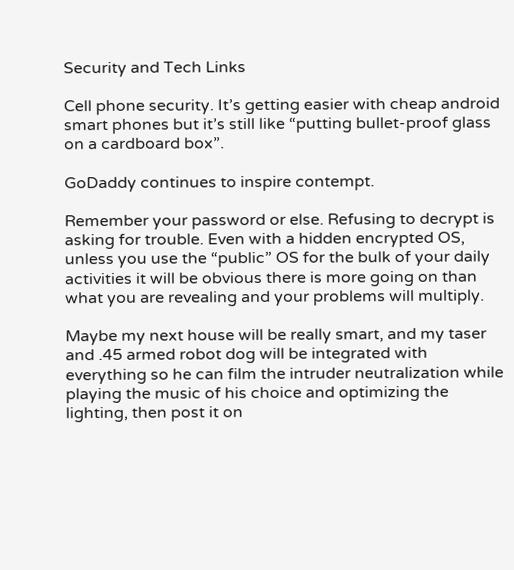Security and Tech Links

Cell phone security. It’s getting easier with cheap android smart phones but it’s still like “putting bullet-proof glass on a cardboard box”.

GoDaddy continues to inspire contempt.

Remember your password or else. Refusing to decrypt is asking for trouble. Even with a hidden encrypted OS, unless you use the “public” OS for the bulk of your daily activities it will be obvious there is more going on than what you are revealing and your problems will multiply.

Maybe my next house will be really smart, and my taser and .45 armed robot dog will be integrated with everything so he can film the intruder neutralization while playing the music of his choice and optimizing the lighting, then post it on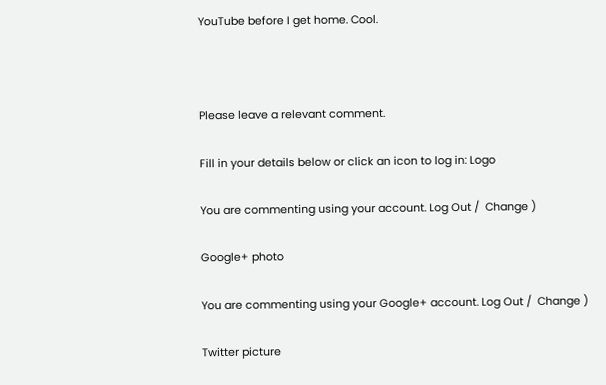YouTube before I get home. Cool.



Please leave a relevant comment.

Fill in your details below or click an icon to log in: Logo

You are commenting using your account. Log Out /  Change )

Google+ photo

You are commenting using your Google+ account. Log Out /  Change )

Twitter picture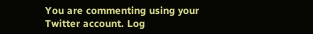You are commenting using your Twitter account. Log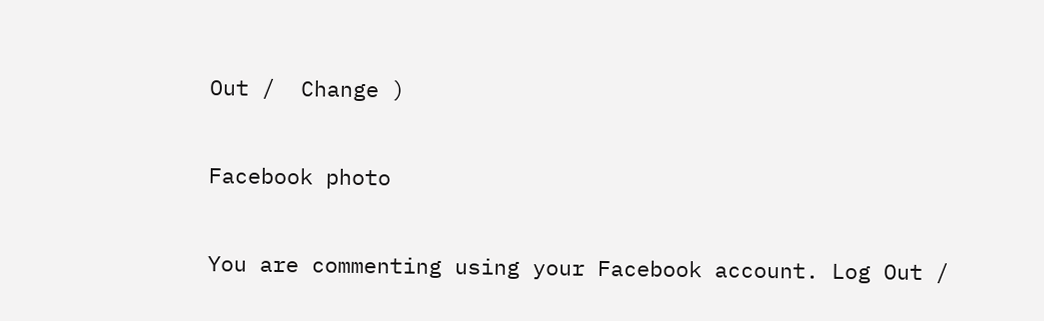Out /  Change )

Facebook photo

You are commenting using your Facebook account. Log Out /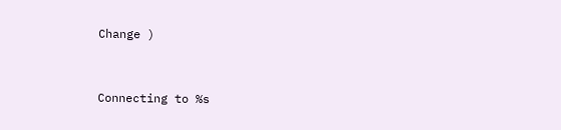Change )


Connecting to %s